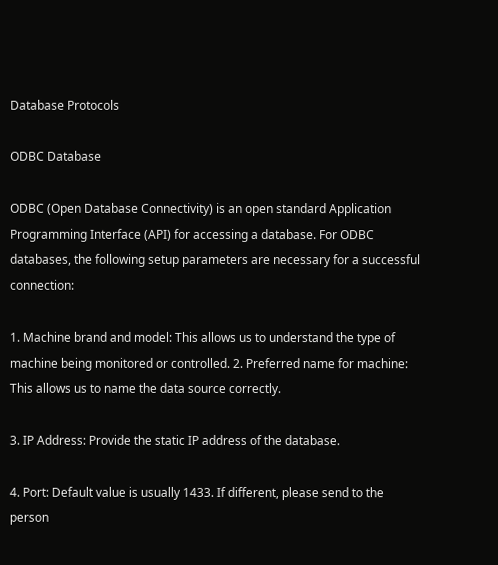Database Protocols

ODBC Database

ODBC (Open Database Connectivity) is an open standard Application Programming Interface (API) for accessing a database. For ODBC databases, the following setup parameters are necessary for a successful connection:

1. Machine brand and model: This allows us to understand the type of machine being monitored or controlled. 2. Preferred name for machine: This allows us to name the data source correctly.

3. IP Address: Provide the static IP address of the database.

4. Port: Default value is usually 1433. If different, please send to the person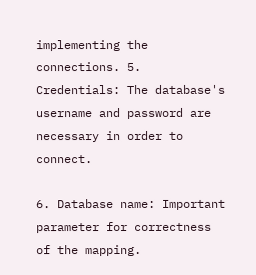implementing the connections. 5. Credentials: The database's username and password are necessary in order to connect.

6. Database name: Important parameter for correctness of the mapping.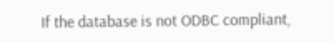If the database is not ODBC compliant,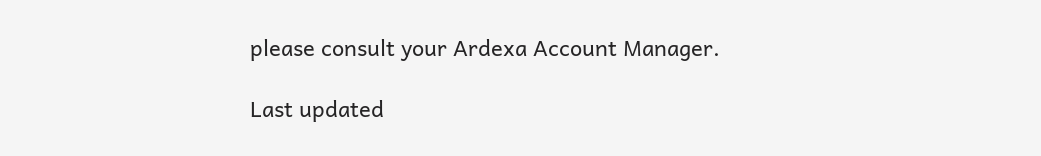please consult your Ardexa Account Manager.

Last updated